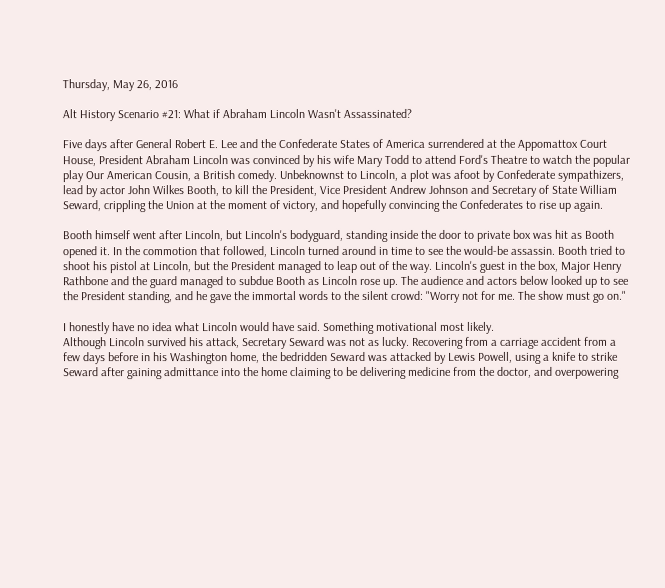Thursday, May 26, 2016

Alt History Scenario #21: What if Abraham Lincoln Wasn't Assassinated?

Five days after General Robert E. Lee and the Confederate States of America surrendered at the Appomattox Court House, President Abraham Lincoln was convinced by his wife Mary Todd to attend Ford's Theatre to watch the popular play Our American Cousin, a British comedy. Unbeknownst to Lincoln, a plot was afoot by Confederate sympathizers, lead by actor John Wilkes Booth, to kill the President, Vice President Andrew Johnson and Secretary of State William Seward, crippling the Union at the moment of victory, and hopefully convincing the Confederates to rise up again.

Booth himself went after Lincoln, but Lincoln's bodyguard, standing inside the door to private box was hit as Booth opened it. In the commotion that followed, Lincoln turned around in time to see the would-be assassin. Booth tried to shoot his pistol at Lincoln, but the President managed to leap out of the way. Lincoln's guest in the box, Major Henry Rathbone and the guard managed to subdue Booth as Lincoln rose up. The audience and actors below looked up to see the President standing, and he gave the immortal words to the silent crowd: "Worry not for me. The show must go on."

I honestly have no idea what Lincoln would have said. Something motivational most likely.
Although Lincoln survived his attack, Secretary Seward was not as lucky. Recovering from a carriage accident from a few days before in his Washington home, the bedridden Seward was attacked by Lewis Powell, using a knife to strike Seward after gaining admittance into the home claiming to be delivering medicine from the doctor, and overpowering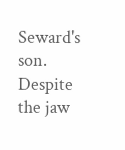Seward's son. Despite the jaw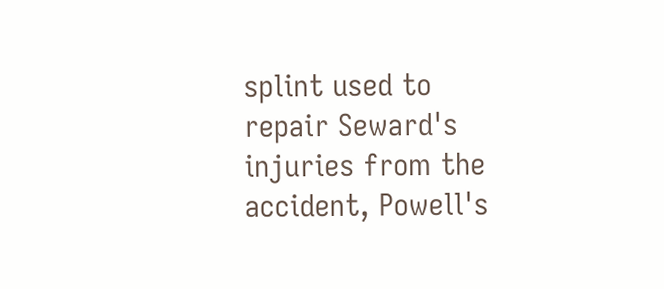splint used to repair Seward's injuries from the accident, Powell's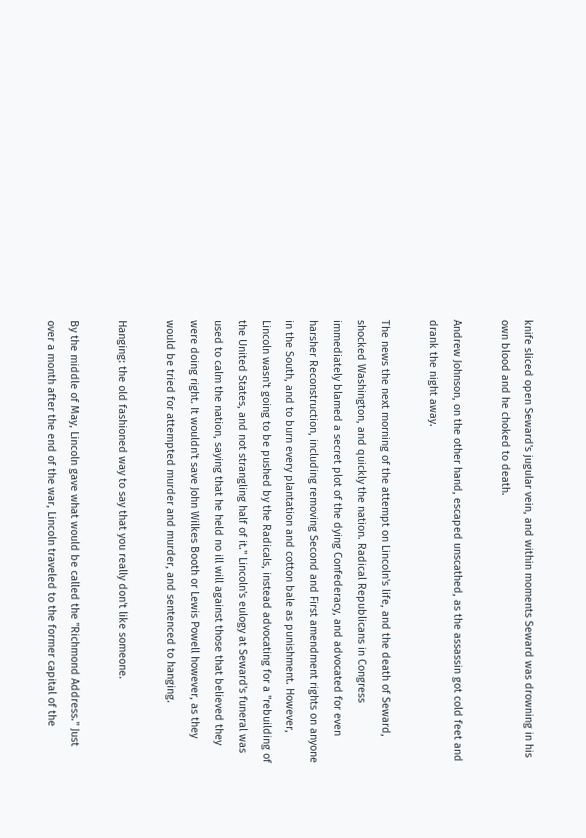knife sliced open Seward's jugular vein, and within moments Seward was drowning in his own blood and he choked to death.

Andrew Johnson, on the other hand, escaped unscathed, as the assassin got cold feet and drank the night away.

The news the next morning of the attempt on Lincoln's life, and the death of Seward, shocked Washington, and quickly the nation. Radical Republicans in Congress immediately blamed a secret plot of the dying Confederacy, and advocated for even harsher Reconstruction, including removing Second and First amendment rights on anyone in the South, and to burn every plantation and cotton bale as punishment. However, Lincoln wasn't going to be pushed by the Radicals, instead advocating for a "rebuilding of the United States, and not strangling half of it." Lincoln's eulogy at Seward's funeral was used to calm the nation, saying that he held no ill will against those that believed they were doing right. It wouldn't save John Wilkes Booth or Lewis Powell however, as they would be tried for attempted murder and murder, and sentenced to hanging.

Hanging: the old fashioned way to say that you really don't like someone.

By the middle of May, Lincoln gave what would be called the "Richmond Address." Just over a month after the end of the war, Lincoln traveled to the former capital of the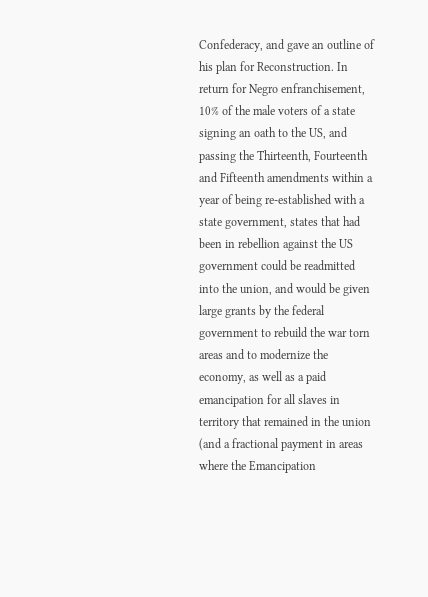Confederacy, and gave an outline of his plan for Reconstruction. In return for Negro enfranchisement, 10% of the male voters of a state signing an oath to the US, and passing the Thirteenth, Fourteenth and Fifteenth amendments within a year of being re-established with a state government, states that had been in rebellion against the US government could be readmitted into the union, and would be given large grants by the federal government to rebuild the war torn areas and to modernize the economy, as well as a paid emancipation for all slaves in territory that remained in the union (and a fractional payment in areas where the Emancipation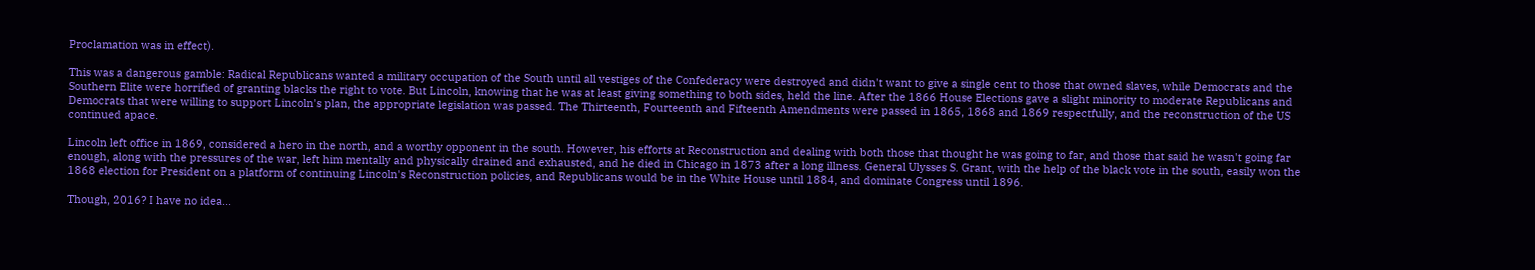Proclamation was in effect).

This was a dangerous gamble: Radical Republicans wanted a military occupation of the South until all vestiges of the Confederacy were destroyed and didn't want to give a single cent to those that owned slaves, while Democrats and the Southern Elite were horrified of granting blacks the right to vote. But Lincoln, knowing that he was at least giving something to both sides, held the line. After the 1866 House Elections gave a slight minority to moderate Republicans and Democrats that were willing to support Lincoln's plan, the appropriate legislation was passed. The Thirteenth, Fourteenth and Fifteenth Amendments were passed in 1865, 1868 and 1869 respectfully, and the reconstruction of the US continued apace.

Lincoln left office in 1869, considered a hero in the north, and a worthy opponent in the south. However, his efforts at Reconstruction and dealing with both those that thought he was going to far, and those that said he wasn't going far enough, along with the pressures of the war, left him mentally and physically drained and exhausted, and he died in Chicago in 1873 after a long illness. General Ulysses S. Grant, with the help of the black vote in the south, easily won the 1868 election for President on a platform of continuing Lincoln's Reconstruction policies, and Republicans would be in the White House until 1884, and dominate Congress until 1896.

Though, 2016? I have no idea...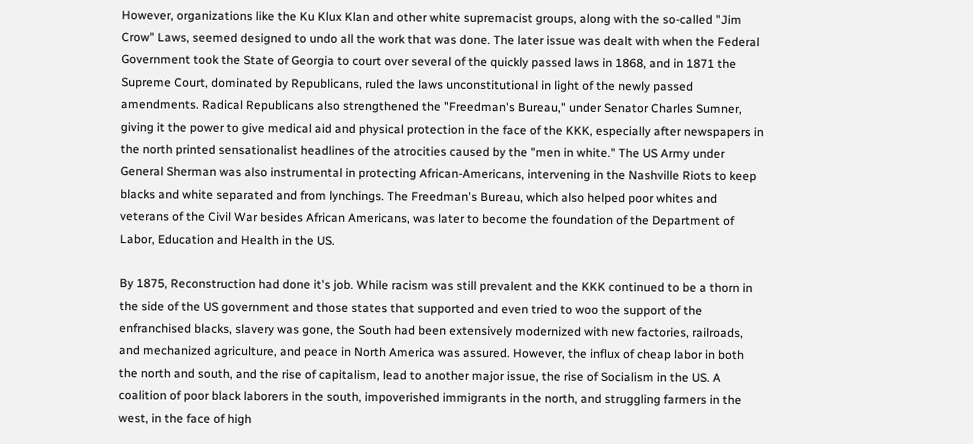However, organizations like the Ku Klux Klan and other white supremacist groups, along with the so-called "Jim Crow" Laws, seemed designed to undo all the work that was done. The later issue was dealt with when the Federal Government took the State of Georgia to court over several of the quickly passed laws in 1868, and in 1871 the Supreme Court, dominated by Republicans, ruled the laws unconstitutional in light of the newly passed amendments. Radical Republicans also strengthened the "Freedman's Bureau," under Senator Charles Sumner, giving it the power to give medical aid and physical protection in the face of the KKK, especially after newspapers in the north printed sensationalist headlines of the atrocities caused by the "men in white." The US Army under General Sherman was also instrumental in protecting African-Americans, intervening in the Nashville Riots to keep blacks and white separated and from lynchings. The Freedman's Bureau, which also helped poor whites and veterans of the Civil War besides African Americans, was later to become the foundation of the Department of Labor, Education and Health in the US.

By 1875, Reconstruction had done it's job. While racism was still prevalent and the KKK continued to be a thorn in the side of the US government and those states that supported and even tried to woo the support of the enfranchised blacks, slavery was gone, the South had been extensively modernized with new factories, railroads, and mechanized agriculture, and peace in North America was assured. However, the influx of cheap labor in both the north and south, and the rise of capitalism, lead to another major issue, the rise of Socialism in the US. A coalition of poor black laborers in the south, impoverished immigrants in the north, and struggling farmers in the west, in the face of high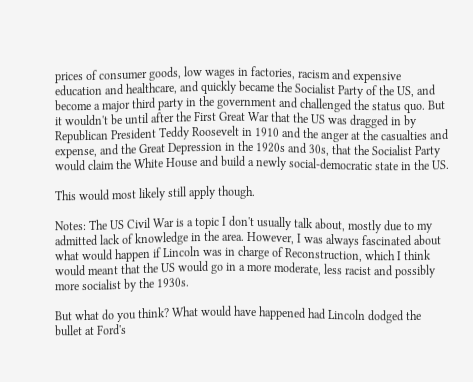prices of consumer goods, low wages in factories, racism and expensive education and healthcare, and quickly became the Socialist Party of the US, and become a major third party in the government and challenged the status quo. But it wouldn't be until after the First Great War that the US was dragged in by Republican President Teddy Roosevelt in 1910 and the anger at the casualties and expense, and the Great Depression in the 1920s and 30s, that the Socialist Party would claim the White House and build a newly social-democratic state in the US.

This would most likely still apply though.

Notes: The US Civil War is a topic I don't usually talk about, mostly due to my admitted lack of knowledge in the area. However, I was always fascinated about what would happen if Lincoln was in charge of Reconstruction, which I think would meant that the US would go in a more moderate, less racist and possibly more socialist by the 1930s.

But what do you think? What would have happened had Lincoln dodged the bullet at Ford's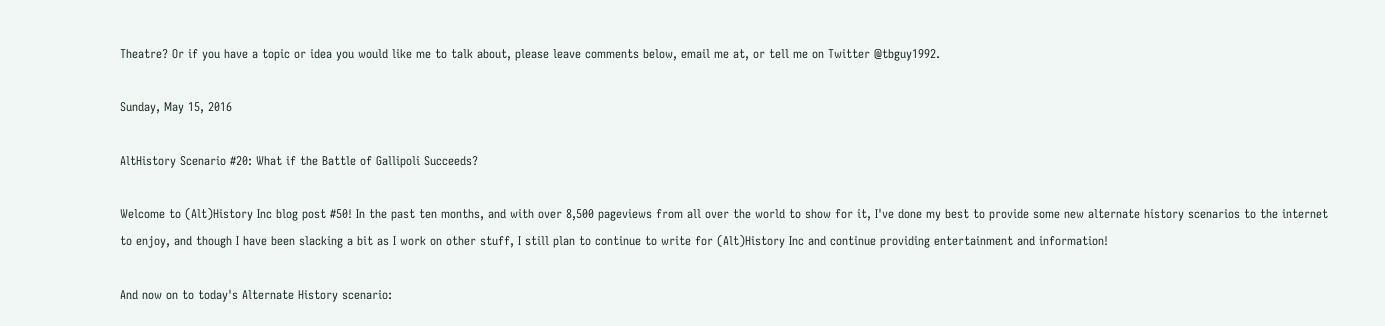Theatre? Or if you have a topic or idea you would like me to talk about, please leave comments below, email me at, or tell me on Twitter @tbguy1992.

Sunday, May 15, 2016

AltHistory Scenario #20: What if the Battle of Gallipoli Succeeds?

Welcome to (Alt)History Inc blog post #50! In the past ten months, and with over 8,500 pageviews from all over the world to show for it, I've done my best to provide some new alternate history scenarios to the internet to enjoy, and though I have been slacking a bit as I work on other stuff, I still plan to continue to write for (Alt)History Inc and continue providing entertainment and information!

And now on to today's Alternate History scenario: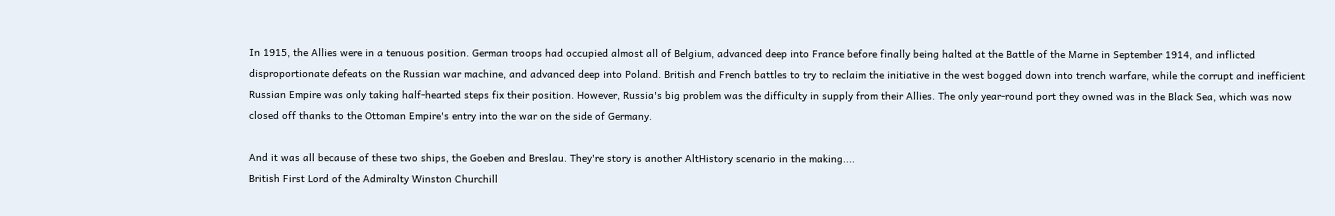In 1915, the Allies were in a tenuous position. German troops had occupied almost all of Belgium, advanced deep into France before finally being halted at the Battle of the Marne in September 1914, and inflicted disproportionate defeats on the Russian war machine, and advanced deep into Poland. British and French battles to try to reclaim the initiative in the west bogged down into trench warfare, while the corrupt and inefficient Russian Empire was only taking half-hearted steps fix their position. However, Russia's big problem was the difficulty in supply from their Allies. The only year-round port they owned was in the Black Sea, which was now closed off thanks to the Ottoman Empire's entry into the war on the side of Germany.

And it was all because of these two ships, the Goeben and Breslau. They're story is another AltHistory scenario in the making....
British First Lord of the Admiralty Winston Churchill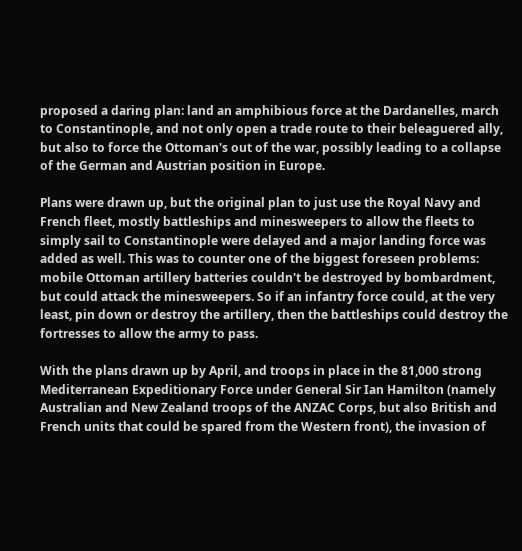proposed a daring plan: land an amphibious force at the Dardanelles, march to Constantinople, and not only open a trade route to their beleaguered ally, but also to force the Ottoman's out of the war, possibly leading to a collapse of the German and Austrian position in Europe.

Plans were drawn up, but the original plan to just use the Royal Navy and French fleet, mostly battleships and minesweepers to allow the fleets to simply sail to Constantinople were delayed and a major landing force was added as well. This was to counter one of the biggest foreseen problems: mobile Ottoman artillery batteries couldn't be destroyed by bombardment, but could attack the minesweepers. So if an infantry force could, at the very least, pin down or destroy the artillery, then the battleships could destroy the fortresses to allow the army to pass.

With the plans drawn up by April, and troops in place in the 81,000 strong Mediterranean Expeditionary Force under General Sir Ian Hamilton (namely Australian and New Zealand troops of the ANZAC Corps, but also British and French units that could be spared from the Western front), the invasion of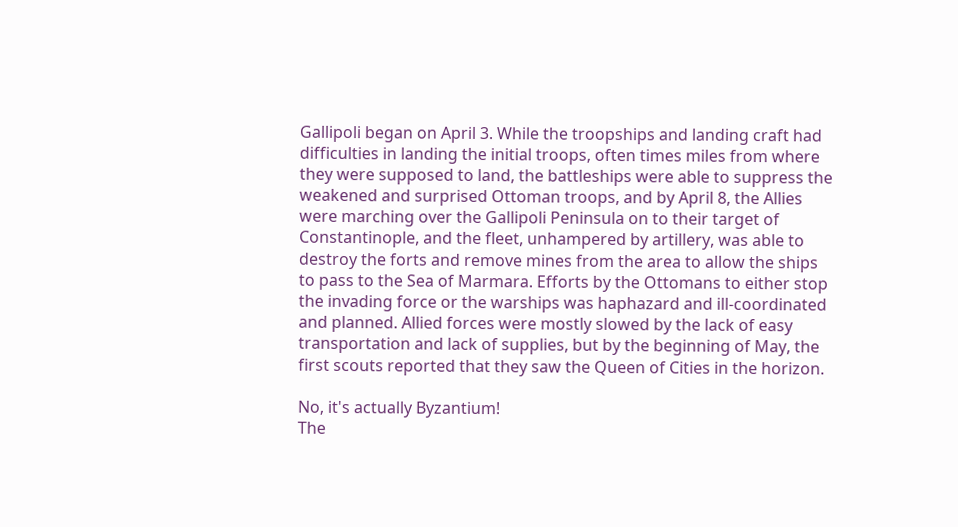Gallipoli began on April 3. While the troopships and landing craft had difficulties in landing the initial troops, often times miles from where they were supposed to land, the battleships were able to suppress the weakened and surprised Ottoman troops, and by April 8, the Allies were marching over the Gallipoli Peninsula on to their target of Constantinople, and the fleet, unhampered by artillery, was able to destroy the forts and remove mines from the area to allow the ships to pass to the Sea of Marmara. Efforts by the Ottomans to either stop the invading force or the warships was haphazard and ill-coordinated and planned. Allied forces were mostly slowed by the lack of easy transportation and lack of supplies, but by the beginning of May, the first scouts reported that they saw the Queen of Cities in the horizon.

No, it's actually Byzantium!
The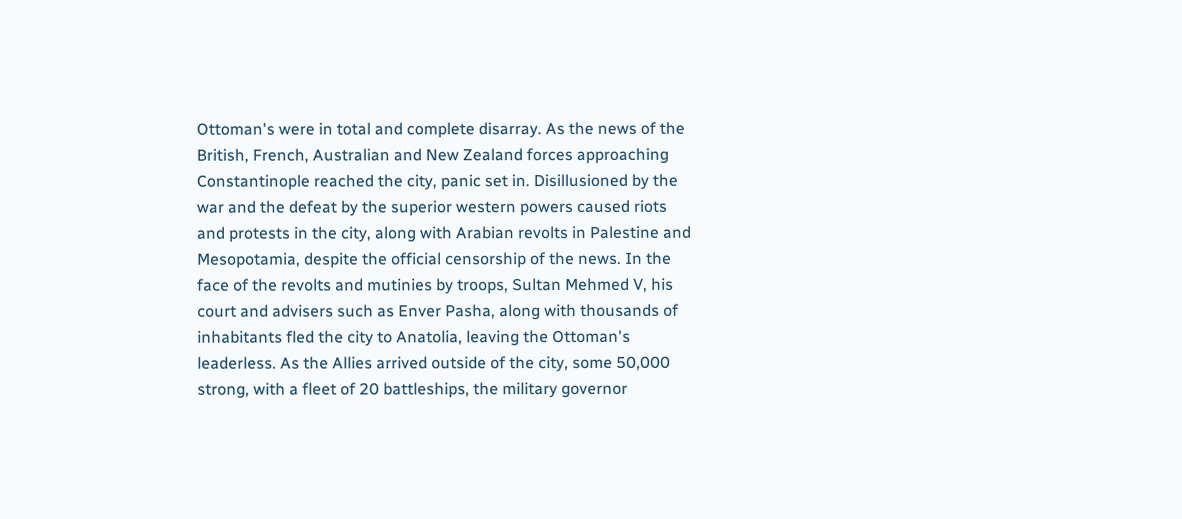Ottoman's were in total and complete disarray. As the news of the British, French, Australian and New Zealand forces approaching Constantinople reached the city, panic set in. Disillusioned by the war and the defeat by the superior western powers caused riots and protests in the city, along with Arabian revolts in Palestine and Mesopotamia, despite the official censorship of the news. In the face of the revolts and mutinies by troops, Sultan Mehmed V, his court and advisers such as Enver Pasha, along with thousands of inhabitants fled the city to Anatolia, leaving the Ottoman's leaderless. As the Allies arrived outside of the city, some 50,000 strong, with a fleet of 20 battleships, the military governor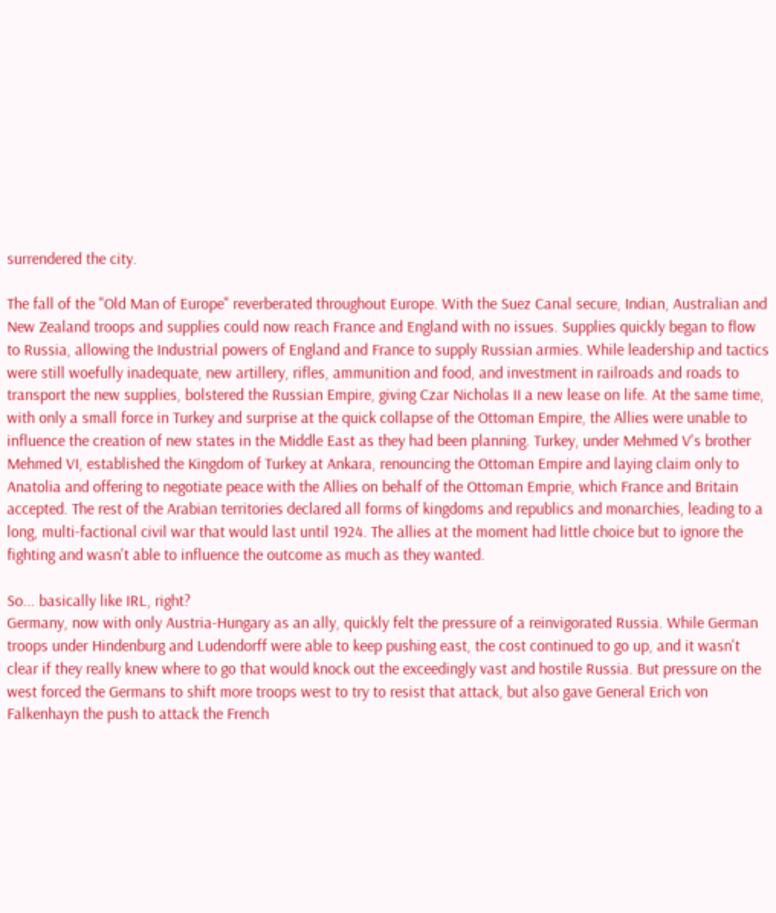surrendered the city.

The fall of the "Old Man of Europe" reverberated throughout Europe. With the Suez Canal secure, Indian, Australian and New Zealand troops and supplies could now reach France and England with no issues. Supplies quickly began to flow to Russia, allowing the Industrial powers of England and France to supply Russian armies. While leadership and tactics were still woefully inadequate, new artillery, rifles, ammunition and food, and investment in railroads and roads to transport the new supplies, bolstered the Russian Empire, giving Czar Nicholas II a new lease on life. At the same time, with only a small force in Turkey and surprise at the quick collapse of the Ottoman Empire, the Allies were unable to influence the creation of new states in the Middle East as they had been planning. Turkey, under Mehmed V's brother Mehmed VI, established the Kingdom of Turkey at Ankara, renouncing the Ottoman Empire and laying claim only to Anatolia and offering to negotiate peace with the Allies on behalf of the Ottoman Emprie, which France and Britain accepted. The rest of the Arabian territories declared all forms of kingdoms and republics and monarchies, leading to a long, multi-factional civil war that would last until 1924. The allies at the moment had little choice but to ignore the fighting and wasn't able to influence the outcome as much as they wanted.

So... basically like IRL, right?
Germany, now with only Austria-Hungary as an ally, quickly felt the pressure of a reinvigorated Russia. While German troops under Hindenburg and Ludendorff were able to keep pushing east, the cost continued to go up, and it wasn't clear if they really knew where to go that would knock out the exceedingly vast and hostile Russia. But pressure on the west forced the Germans to shift more troops west to try to resist that attack, but also gave General Erich von Falkenhayn the push to attack the French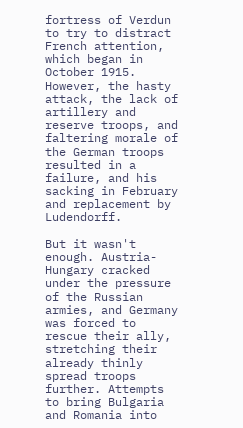fortress of Verdun to try to distract French attention, which began in October 1915. However, the hasty attack, the lack of artillery and reserve troops, and faltering morale of the German troops resulted in a failure, and his sacking in February and replacement by Ludendorff.

But it wasn't enough. Austria-Hungary cracked under the pressure of the Russian armies, and Germany was forced to rescue their ally, stretching their already thinly spread troops further. Attempts to bring Bulgaria and Romania into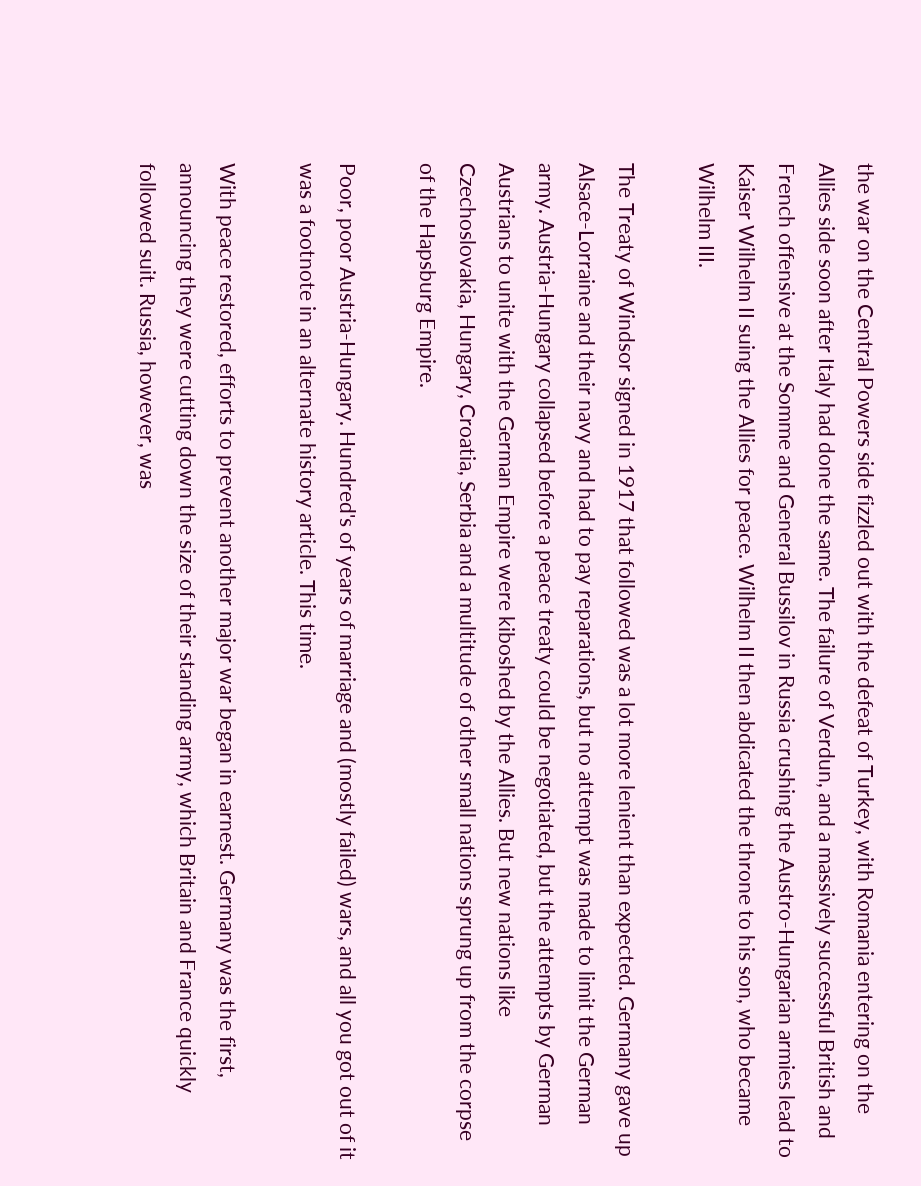the war on the Central Powers side fizzled out with the defeat of Turkey, with Romania entering on the Allies side soon after Italy had done the same. The failure of Verdun, and a massively successful British and French offensive at the Somme and General Bussilov in Russia crushing the Austro-Hungarian armies lead to Kaiser Wilhelm II suing the Allies for peace. Wilhelm II then abdicated the throne to his son, who became Wilhelm III.

The Treaty of Windsor signed in 1917 that followed was a lot more lenient than expected. Germany gave up Alsace-Lorraine and their navy and had to pay reparations, but no attempt was made to limit the German army. Austria-Hungary collapsed before a peace treaty could be negotiated, but the attempts by German Austrians to unite with the German Empire were kiboshed by the Allies. But new nations like Czechoslovakia, Hungary, Croatia, Serbia and a multitude of other small nations sprung up from the corpse of the Hapsburg Empire.

Poor, poor Austria-Hungary. Hundred's of years of marriage and (mostly failed) wars, and all you got out of it was a footnote in an alternate history article. This time.

With peace restored, efforts to prevent another major war began in earnest. Germany was the first, announcing they were cutting down the size of their standing army, which Britain and France quickly followed suit. Russia, however, was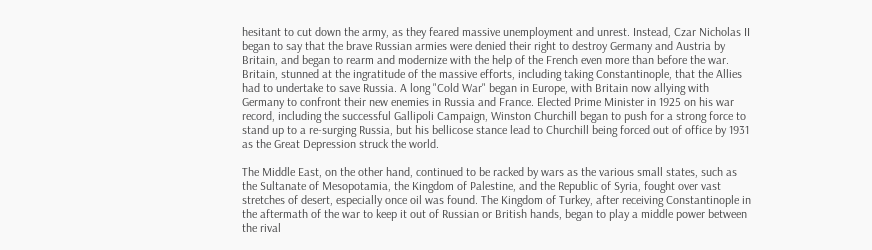hesitant to cut down the army, as they feared massive unemployment and unrest. Instead, Czar Nicholas II began to say that the brave Russian armies were denied their right to destroy Germany and Austria by Britain, and began to rearm and modernize with the help of the French even more than before the war. Britain, stunned at the ingratitude of the massive efforts, including taking Constantinople, that the Allies had to undertake to save Russia. A long "Cold War" began in Europe, with Britain now allying with Germany to confront their new enemies in Russia and France. Elected Prime Minister in 1925 on his war record, including the successful Gallipoli Campaign, Winston Churchill began to push for a strong force to stand up to a re-surging Russia, but his bellicose stance lead to Churchill being forced out of office by 1931 as the Great Depression struck the world.

The Middle East, on the other hand, continued to be racked by wars as the various small states, such as the Sultanate of Mesopotamia, the Kingdom of Palestine, and the Republic of Syria, fought over vast stretches of desert, especially once oil was found. The Kingdom of Turkey, after receiving Constantinople in the aftermath of the war to keep it out of Russian or British hands, began to play a middle power between the rival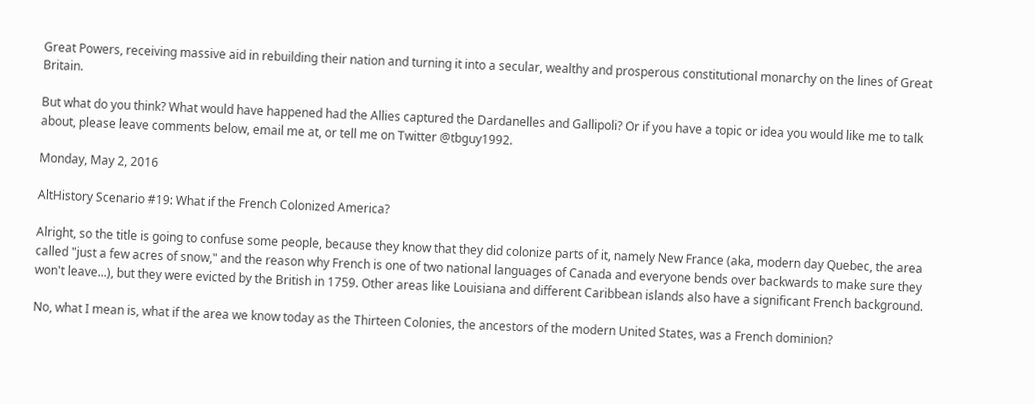Great Powers, receiving massive aid in rebuilding their nation and turning it into a secular, wealthy and prosperous constitutional monarchy on the lines of Great Britain.

But what do you think? What would have happened had the Allies captured the Dardanelles and Gallipoli? Or if you have a topic or idea you would like me to talk about, please leave comments below, email me at, or tell me on Twitter @tbguy1992.

Monday, May 2, 2016

AltHistory Scenario #19: What if the French Colonized America?

Alright, so the title is going to confuse some people, because they know that they did colonize parts of it, namely New France (aka, modern day Quebec, the area called "just a few acres of snow," and the reason why French is one of two national languages of Canada and everyone bends over backwards to make sure they won't leave...), but they were evicted by the British in 1759. Other areas like Louisiana and different Caribbean islands also have a significant French background.

No, what I mean is, what if the area we know today as the Thirteen Colonies, the ancestors of the modern United States, was a French dominion?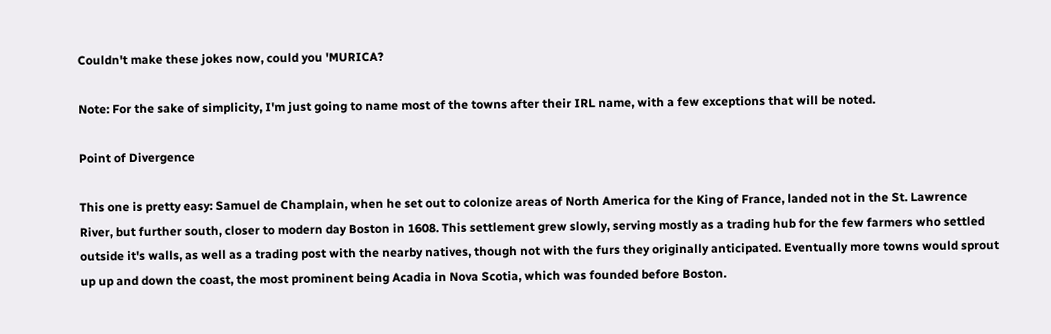Couldn't make these jokes now, could you 'MURICA?

Note: For the sake of simplicity, I'm just going to name most of the towns after their IRL name, with a few exceptions that will be noted.

Point of Divergence

This one is pretty easy: Samuel de Champlain, when he set out to colonize areas of North America for the King of France, landed not in the St. Lawrence River, but further south, closer to modern day Boston in 1608. This settlement grew slowly, serving mostly as a trading hub for the few farmers who settled outside it's walls, as well as a trading post with the nearby natives, though not with the furs they originally anticipated. Eventually more towns would sprout up up and down the coast, the most prominent being Acadia in Nova Scotia, which was founded before Boston.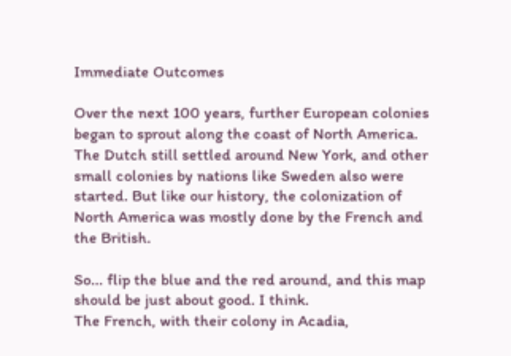Immediate Outcomes

Over the next 100 years, further European colonies began to sprout along the coast of North America. The Dutch still settled around New York, and other small colonies by nations like Sweden also were started. But like our history, the colonization of North America was mostly done by the French and the British.

So... flip the blue and the red around, and this map should be just about good. I think.
The French, with their colony in Acadia,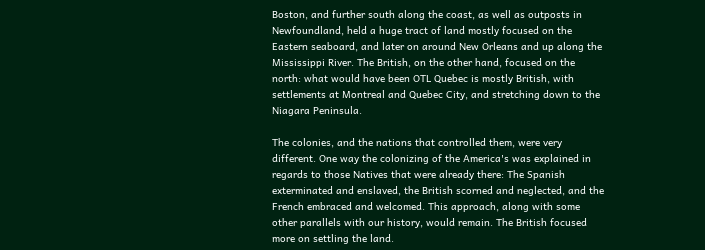Boston, and further south along the coast, as well as outposts in Newfoundland, held a huge tract of land mostly focused on the Eastern seaboard, and later on around New Orleans and up along the Mississippi River. The British, on the other hand, focused on the north: what would have been OTL Quebec is mostly British, with settlements at Montreal and Quebec City, and stretching down to the Niagara Peninsula.

The colonies, and the nations that controlled them, were very different. One way the colonizing of the America's was explained in regards to those Natives that were already there: The Spanish exterminated and enslaved, the British scorned and neglected, and the French embraced and welcomed. This approach, along with some other parallels with our history, would remain. The British focused more on settling the land.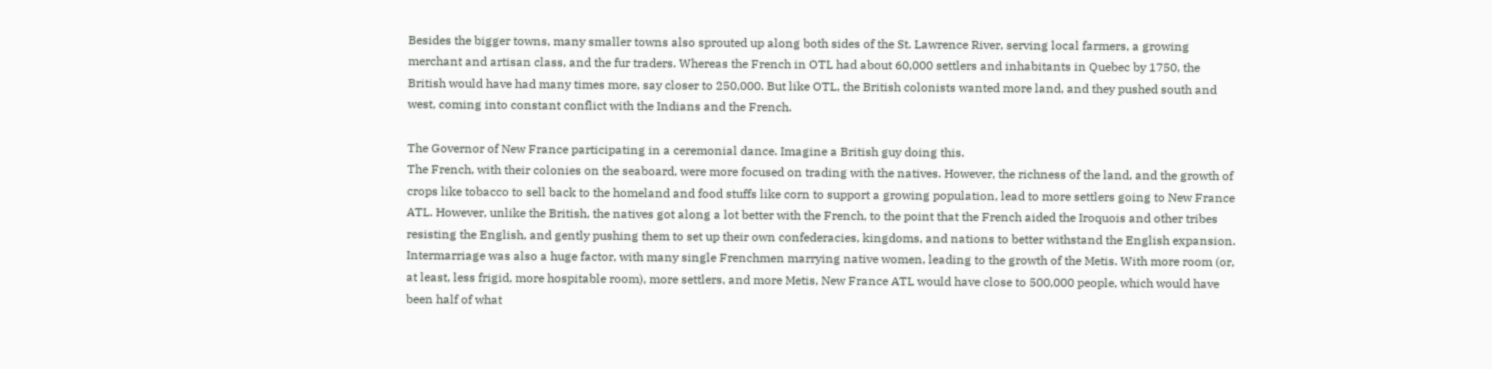Besides the bigger towns, many smaller towns also sprouted up along both sides of the St. Lawrence River, serving local farmers, a growing merchant and artisan class, and the fur traders. Whereas the French in OTL had about 60,000 settlers and inhabitants in Quebec by 1750, the British would have had many times more, say closer to 250,000. But like OTL, the British colonists wanted more land, and they pushed south and west, coming into constant conflict with the Indians and the French.

The Governor of New France participating in a ceremonial dance. Imagine a British guy doing this.
The French, with their colonies on the seaboard, were more focused on trading with the natives. However, the richness of the land, and the growth of crops like tobacco to sell back to the homeland and food stuffs like corn to support a growing population, lead to more settlers going to New France ATL. However, unlike the British, the natives got along a lot better with the French, to the point that the French aided the Iroquois and other tribes resisting the English, and gently pushing them to set up their own confederacies, kingdoms, and nations to better withstand the English expansion. Intermarriage was also a huge factor, with many single Frenchmen marrying native women, leading to the growth of the Metis. With more room (or, at least, less frigid, more hospitable room), more settlers, and more Metis, New France ATL would have close to 500,000 people, which would have been half of what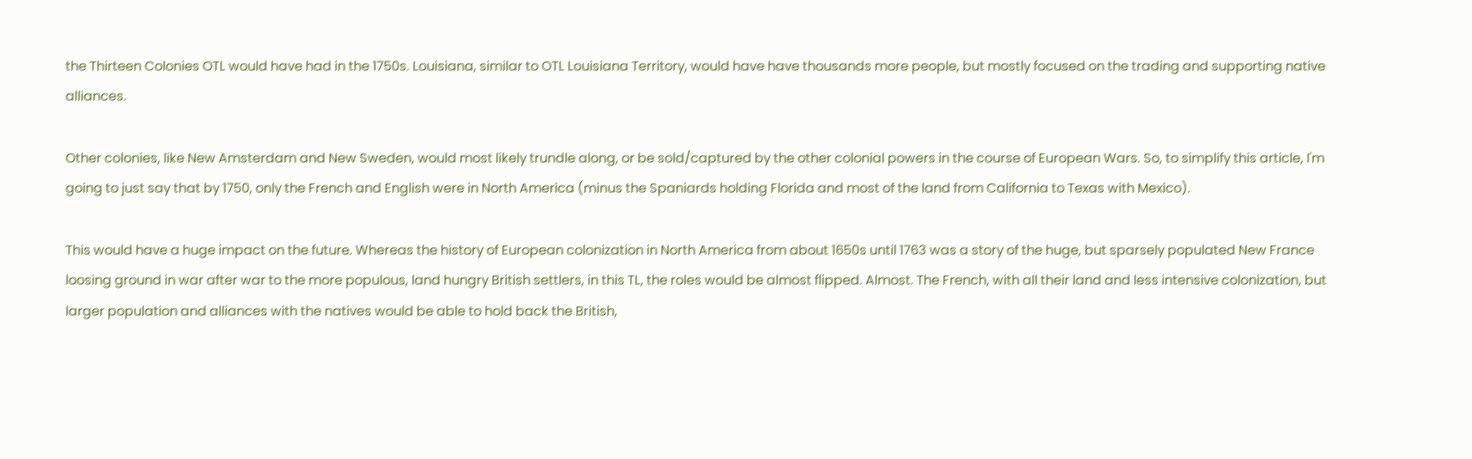the Thirteen Colonies OTL would have had in the 1750s. Louisiana, similar to OTL Louisiana Territory, would have have thousands more people, but mostly focused on the trading and supporting native alliances.

Other colonies, like New Amsterdam and New Sweden, would most likely trundle along, or be sold/captured by the other colonial powers in the course of European Wars. So, to simplify this article, I'm going to just say that by 1750, only the French and English were in North America (minus the Spaniards holding Florida and most of the land from California to Texas with Mexico).

This would have a huge impact on the future. Whereas the history of European colonization in North America from about 1650s until 1763 was a story of the huge, but sparsely populated New France loosing ground in war after war to the more populous, land hungry British settlers, in this TL, the roles would be almost flipped. Almost. The French, with all their land and less intensive colonization, but larger population and alliances with the natives would be able to hold back the British,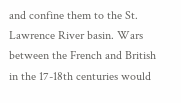and confine them to the St. Lawrence River basin. Wars between the French and British in the 17-18th centuries would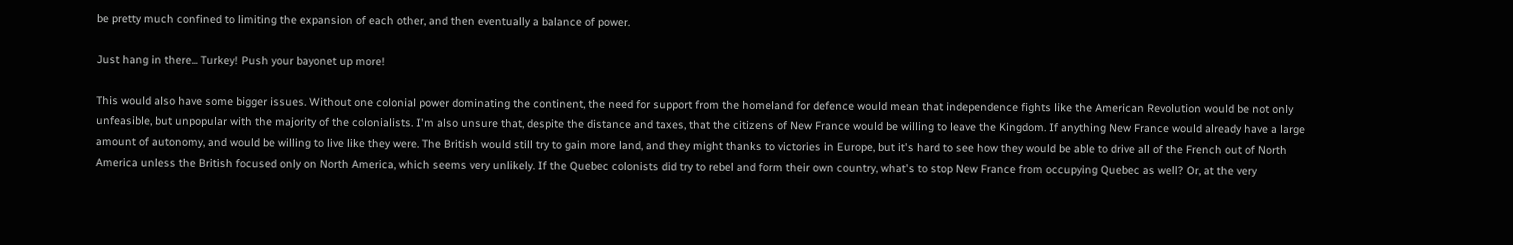be pretty much confined to limiting the expansion of each other, and then eventually a balance of power.

Just hang in there... Turkey! Push your bayonet up more!

This would also have some bigger issues. Without one colonial power dominating the continent, the need for support from the homeland for defence would mean that independence fights like the American Revolution would be not only unfeasible, but unpopular with the majority of the colonialists. I'm also unsure that, despite the distance and taxes, that the citizens of New France would be willing to leave the Kingdom. If anything New France would already have a large amount of autonomy, and would be willing to live like they were. The British would still try to gain more land, and they might thanks to victories in Europe, but it's hard to see how they would be able to drive all of the French out of North America unless the British focused only on North America, which seems very unlikely. If the Quebec colonists did try to rebel and form their own country, what's to stop New France from occupying Quebec as well? Or, at the very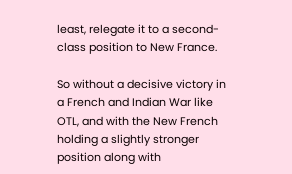least, relegate it to a second-class position to New France.

So without a decisive victory in a French and Indian War like OTL, and with the New French holding a slightly stronger position along with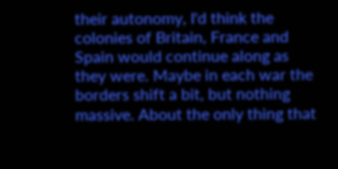their autonomy, I'd think the colonies of Britain, France and Spain would continue along as they were. Maybe in each war the borders shift a bit, but nothing massive. About the only thing that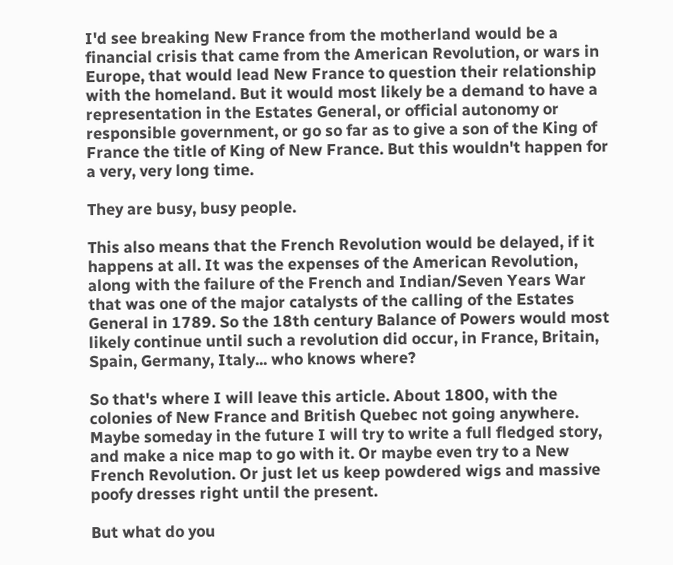I'd see breaking New France from the motherland would be a financial crisis that came from the American Revolution, or wars in Europe, that would lead New France to question their relationship with the homeland. But it would most likely be a demand to have a representation in the Estates General, or official autonomy or responsible government, or go so far as to give a son of the King of France the title of King of New France. But this wouldn't happen for a very, very long time.

They are busy, busy people.

This also means that the French Revolution would be delayed, if it happens at all. It was the expenses of the American Revolution, along with the failure of the French and Indian/Seven Years War that was one of the major catalysts of the calling of the Estates General in 1789. So the 18th century Balance of Powers would most likely continue until such a revolution did occur, in France, Britain, Spain, Germany, Italy... who knows where?

So that's where I will leave this article. About 1800, with the colonies of New France and British Quebec not going anywhere. Maybe someday in the future I will try to write a full fledged story, and make a nice map to go with it. Or maybe even try to a New French Revolution. Or just let us keep powdered wigs and massive poofy dresses right until the present.

But what do you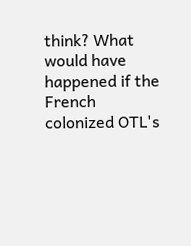think? What would have happened if the French colonized OTL's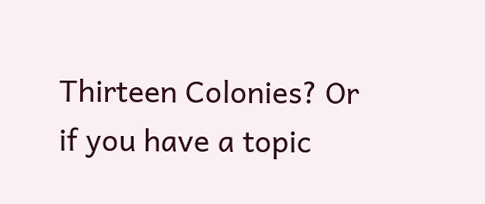Thirteen Colonies? Or if you have a topic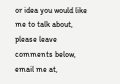or idea you would like me to talk about, please leave comments below, email me at,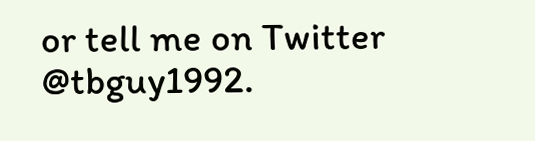or tell me on Twitter @tbguy1992.